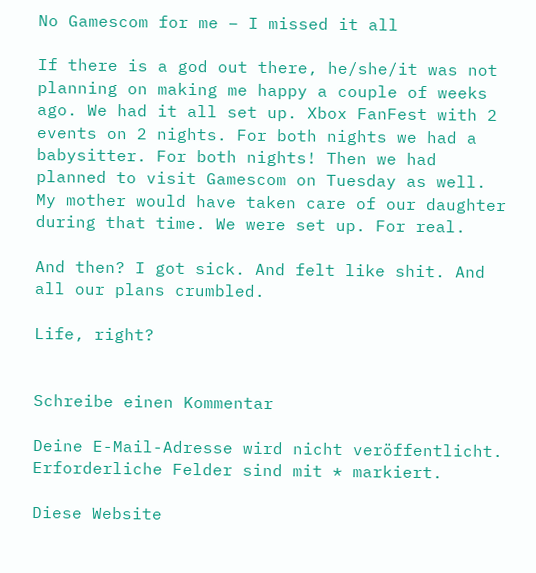No Gamescom for me – I missed it all

If there is a god out there, he/she/it was not planning on making me happy a couple of weeks ago. We had it all set up. Xbox FanFest with 2 events on 2 nights. For both nights we had a babysitter. For both nights! Then we had planned to visit Gamescom on Tuesday as well. My mother would have taken care of our daughter during that time. We were set up. For real.

And then? I got sick. And felt like shit. And all our plans crumbled.

Life, right?


Schreibe einen Kommentar

Deine E-Mail-Adresse wird nicht veröffentlicht. Erforderliche Felder sind mit * markiert.

Diese Website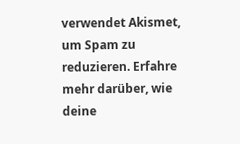verwendet Akismet, um Spam zu reduzieren. Erfahre mehr darüber, wie deine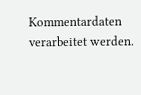Kommentardaten verarbeitet werden.